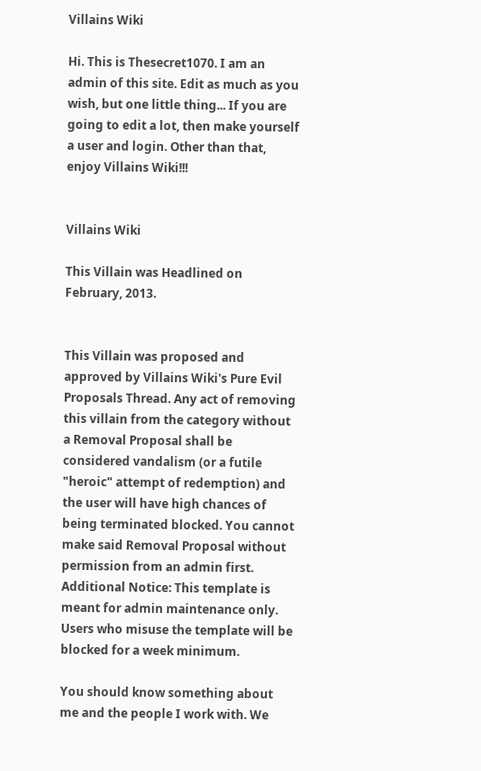Villains Wiki

Hi. This is Thesecret1070. I am an admin of this site. Edit as much as you wish, but one little thing... If you are going to edit a lot, then make yourself a user and login. Other than that, enjoy Villains Wiki!!!


Villains Wiki

This Villain was Headlined on February, 2013.


This Villain was proposed and approved by Villains Wiki's Pure Evil Proposals Thread. Any act of removing this villain from the category without a Removal Proposal shall be considered vandalism (or a futile "heroic" attempt of redemption) and the user will have high chances of being terminated blocked. You cannot make said Removal Proposal without permission from an admin first.
Additional Notice: This template is meant for admin maintenance only. Users who misuse the template will be blocked for a week minimum.

You should know something about me and the people I work with. We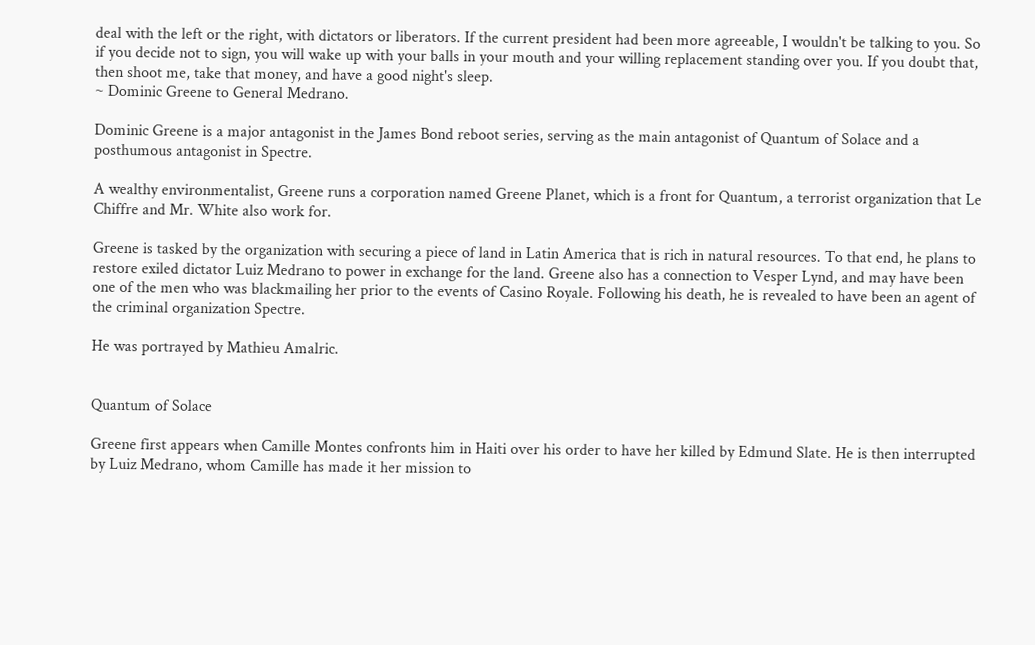deal with the left or the right, with dictators or liberators. If the current president had been more agreeable, I wouldn't be talking to you. So if you decide not to sign, you will wake up with your balls in your mouth and your willing replacement standing over you. If you doubt that, then shoot me, take that money, and have a good night's sleep.
~ Dominic Greene to General Medrano.

Dominic Greene is a major antagonist in the James Bond reboot series, serving as the main antagonist of Quantum of Solace and a posthumous antagonist in Spectre.

A wealthy environmentalist, Greene runs a corporation named Greene Planet, which is a front for Quantum, a terrorist organization that Le Chiffre and Mr. White also work for.

Greene is tasked by the organization with securing a piece of land in Latin America that is rich in natural resources. To that end, he plans to restore exiled dictator Luiz Medrano to power in exchange for the land. Greene also has a connection to Vesper Lynd, and may have been one of the men who was blackmailing her prior to the events of Casino Royale. Following his death, he is revealed to have been an agent of the criminal organization Spectre.

He was portrayed by Mathieu Amalric.


Quantum of Solace

Greene first appears when Camille Montes confronts him in Haiti over his order to have her killed by Edmund Slate. He is then interrupted by Luiz Medrano, whom Camille has made it her mission to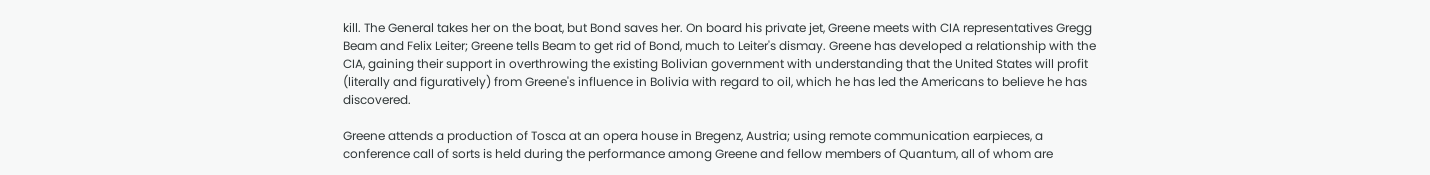kill. The General takes her on the boat, but Bond saves her. On board his private jet, Greene meets with CIA representatives Gregg Beam and Felix Leiter; Greene tells Beam to get rid of Bond, much to Leiter's dismay. Greene has developed a relationship with the CIA, gaining their support in overthrowing the existing Bolivian government with understanding that the United States will profit (literally and figuratively) from Greene's influence in Bolivia with regard to oil, which he has led the Americans to believe he has discovered.

Greene attends a production of Tosca at an opera house in Bregenz, Austria; using remote communication earpieces, a conference call of sorts is held during the performance among Greene and fellow members of Quantum, all of whom are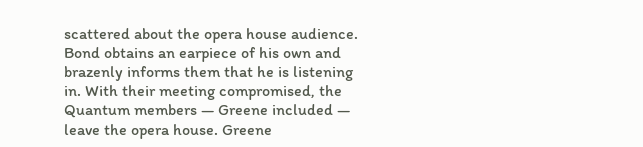scattered about the opera house audience. Bond obtains an earpiece of his own and brazenly informs them that he is listening in. With their meeting compromised, the Quantum members — Greene included — leave the opera house. Greene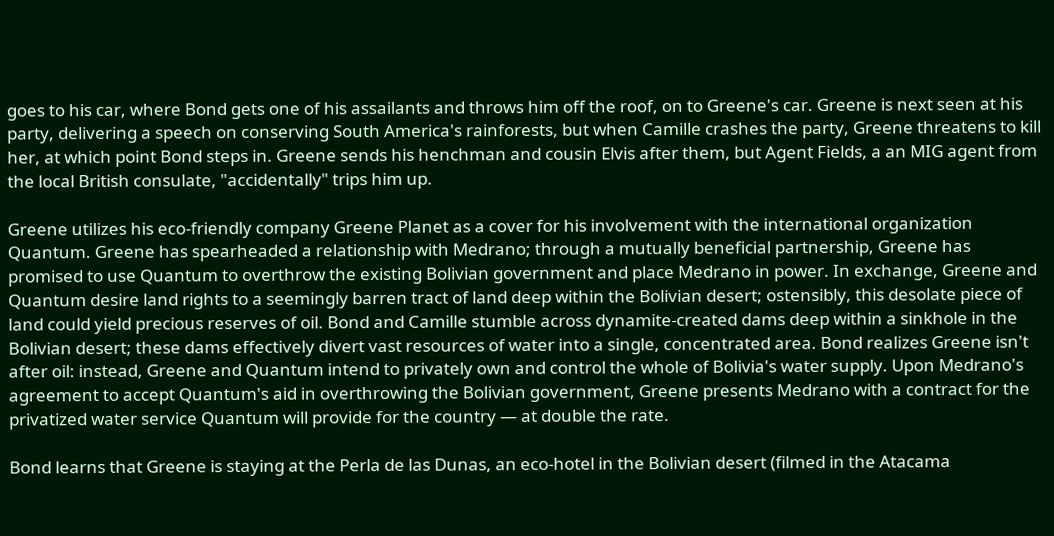goes to his car, where Bond gets one of his assailants and throws him off the roof, on to Greene's car. Greene is next seen at his party, delivering a speech on conserving South America's rainforests, but when Camille crashes the party, Greene threatens to kill her, at which point Bond steps in. Greene sends his henchman and cousin Elvis after them, but Agent Fields, a an MIG agent from the local British consulate, "accidentally" trips him up.

Greene utilizes his eco-friendly company Greene Planet as a cover for his involvement with the international organization Quantum. Greene has spearheaded a relationship with Medrano; through a mutually beneficial partnership, Greene has promised to use Quantum to overthrow the existing Bolivian government and place Medrano in power. In exchange, Greene and Quantum desire land rights to a seemingly barren tract of land deep within the Bolivian desert; ostensibly, this desolate piece of land could yield precious reserves of oil. Bond and Camille stumble across dynamite-created dams deep within a sinkhole in the Bolivian desert; these dams effectively divert vast resources of water into a single, concentrated area. Bond realizes Greene isn't after oil: instead, Greene and Quantum intend to privately own and control the whole of Bolivia's water supply. Upon Medrano's agreement to accept Quantum's aid in overthrowing the Bolivian government, Greene presents Medrano with a contract for the privatized water service Quantum will provide for the country — at double the rate.

Bond learns that Greene is staying at the Perla de las Dunas, an eco-hotel in the Bolivian desert (filmed in the Atacama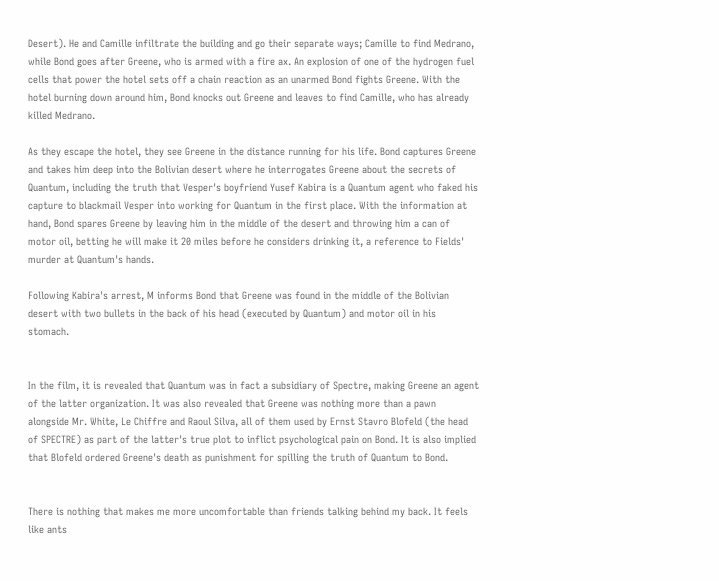Desert). He and Camille infiltrate the building and go their separate ways; Camille to find Medrano, while Bond goes after Greene, who is armed with a fire ax. An explosion of one of the hydrogen fuel cells that power the hotel sets off a chain reaction as an unarmed Bond fights Greene. With the hotel burning down around him, Bond knocks out Greene and leaves to find Camille, who has already killed Medrano.

As they escape the hotel, they see Greene in the distance running for his life. Bond captures Greene and takes him deep into the Bolivian desert where he interrogates Greene about the secrets of Quantum, including the truth that Vesper's boyfriend Yusef Kabira is a Quantum agent who faked his capture to blackmail Vesper into working for Quantum in the first place. With the information at hand, Bond spares Greene by leaving him in the middle of the desert and throwing him a can of motor oil, betting he will make it 20 miles before he considers drinking it, a reference to Fields' murder at Quantum's hands.

Following Kabira's arrest, M informs Bond that Greene was found in the middle of the Bolivian desert with two bullets in the back of his head (executed by Quantum) and motor oil in his stomach.


In the film, it is revealed that Quantum was in fact a subsidiary of Spectre, making Greene an agent of the latter organization. It was also revealed that Greene was nothing more than a pawn alongside Mr. White, Le Chiffre and Raoul Silva, all of them used by Ernst Stavro Blofeld (the head of SPECTRE) as part of the latter's true plot to inflict psychological pain on Bond. It is also implied that Blofeld ordered Greene's death as punishment for spilling the truth of Quantum to Bond.


There is nothing that makes me more uncomfortable than friends talking behind my back. It feels like ants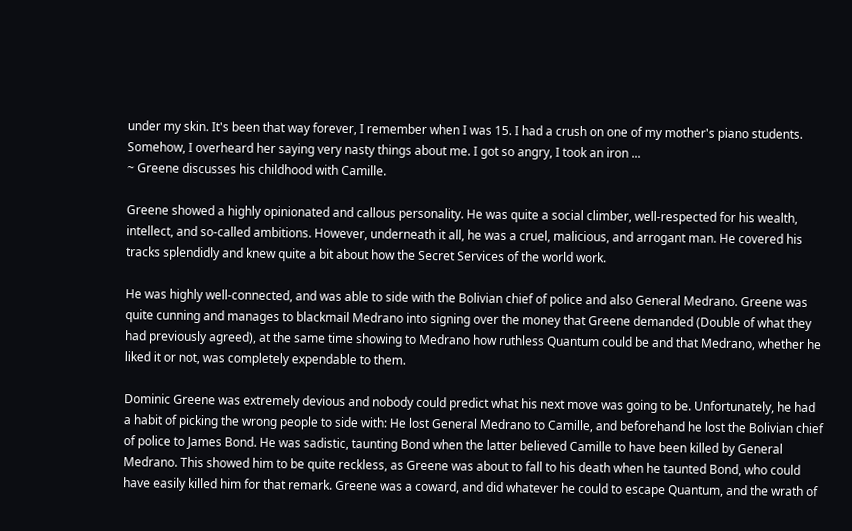under my skin. It's been that way forever, I remember when I was 15. I had a crush on one of my mother's piano students. Somehow, I overheard her saying very nasty things about me. I got so angry, I took an iron ...
~ Greene discusses his childhood with Camille.

Greene showed a highly opinionated and callous personality. He was quite a social climber, well-respected for his wealth, intellect, and so-called ambitions. However, underneath it all, he was a cruel, malicious, and arrogant man. He covered his tracks splendidly and knew quite a bit about how the Secret Services of the world work.

He was highly well-connected, and was able to side with the Bolivian chief of police and also General Medrano. Greene was quite cunning and manages to blackmail Medrano into signing over the money that Greene demanded (Double of what they had previously agreed), at the same time showing to Medrano how ruthless Quantum could be and that Medrano, whether he liked it or not, was completely expendable to them.

Dominic Greene was extremely devious and nobody could predict what his next move was going to be. Unfortunately, he had a habit of picking the wrong people to side with: He lost General Medrano to Camille, and beforehand he lost the Bolivian chief of police to James Bond. He was sadistic, taunting Bond when the latter believed Camille to have been killed by General Medrano. This showed him to be quite reckless, as Greene was about to fall to his death when he taunted Bond, who could have easily killed him for that remark. Greene was a coward, and did whatever he could to escape Quantum, and the wrath of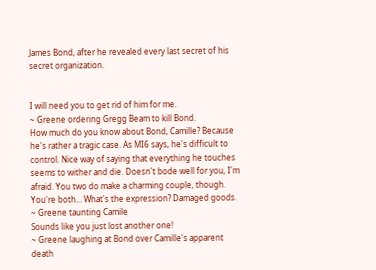James Bond, after he revealed every last secret of his secret organization.


I will need you to get rid of him for me.
~ Greene ordering Gregg Beam to kill Bond.
How much do you know about Bond, Camille? Because he's rather a tragic case. As MI6 says, he's difficult to control. Nice way of saying that everything he touches seems to wither and die. Doesn't bode well for you, I'm afraid. You two do make a charming couple, though. You're both... What's the expression? Damaged goods.
~ Greene taunting Camile
Sounds like you just lost another one!
~ Greene laughing at Bond over Camille's apparent death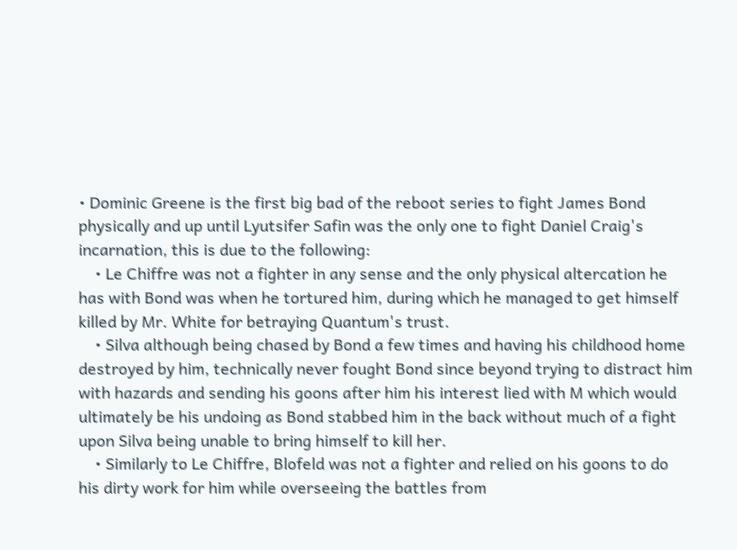• Dominic Greene is the first big bad of the reboot series to fight James Bond physically and up until Lyutsifer Safin was the only one to fight Daniel Craig's incarnation, this is due to the following:
    • Le Chiffre was not a fighter in any sense and the only physical altercation he has with Bond was when he tortured him, during which he managed to get himself killed by Mr. White for betraying Quantum's trust.
    • Silva although being chased by Bond a few times and having his childhood home destroyed by him, technically never fought Bond since beyond trying to distract him with hazards and sending his goons after him his interest lied with M which would ultimately be his undoing as Bond stabbed him in the back without much of a fight upon Silva being unable to bring himself to kill her.
    • Similarly to Le Chiffre, Blofeld was not a fighter and relied on his goons to do his dirty work for him while overseeing the battles from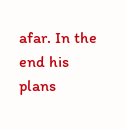afar. In the end his plans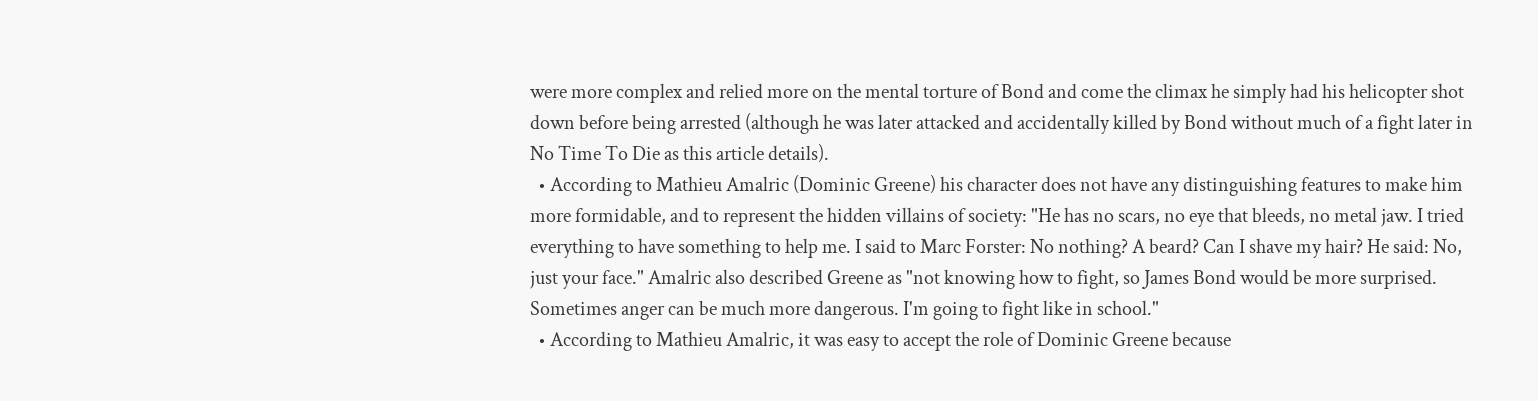were more complex and relied more on the mental torture of Bond and come the climax he simply had his helicopter shot down before being arrested (although he was later attacked and accidentally killed by Bond without much of a fight later in No Time To Die as this article details).
  • According to Mathieu Amalric (Dominic Greene) his character does not have any distinguishing features to make him more formidable, and to represent the hidden villains of society: "He has no scars, no eye that bleeds, no metal jaw. I tried everything to have something to help me. I said to Marc Forster: No nothing? A beard? Can I shave my hair? He said: No, just your face." Amalric also described Greene as "not knowing how to fight, so James Bond would be more surprised. Sometimes anger can be much more dangerous. I'm going to fight like in school."
  • According to Mathieu Amalric, it was easy to accept the role of Dominic Greene because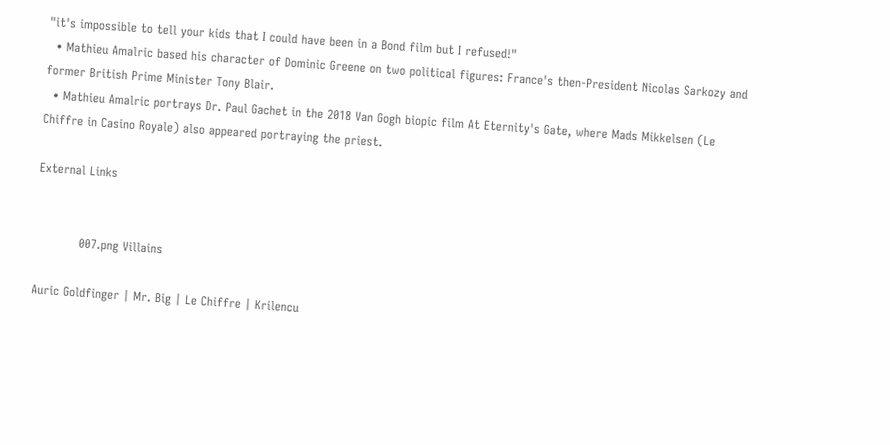"it's impossible to tell your kids that I could have been in a Bond film but I refused!"
  • Mathieu Amalric based his character of Dominic Greene on two political figures: France's then-President Nicolas Sarkozy and former British Prime Minister Tony Blair.
  • Mathieu Amalric portrays Dr. Paul Gachet in the 2018 Van Gogh biopic film At Eternity's Gate, where Mads Mikkelsen (Le Chiffre in Casino Royale) also appeared portraying the priest.

External Links


           007.png Villains

Auric Goldfinger | Mr. Big | Le Chiffre | Krilencu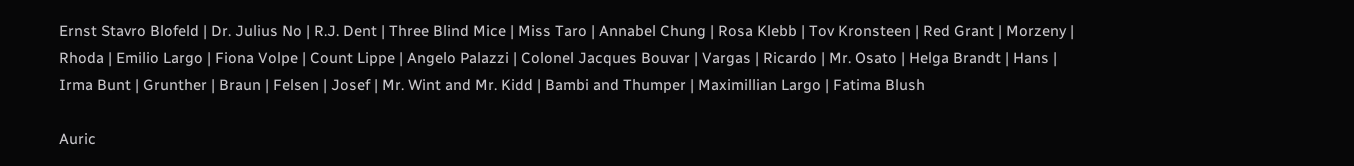Ernst Stavro Blofeld | Dr. Julius No | R.J. Dent | Three Blind Mice | Miss Taro | Annabel Chung | Rosa Klebb | Tov Kronsteen | Red Grant | Morzeny | Rhoda | Emilio Largo | Fiona Volpe | Count Lippe | Angelo Palazzi | Colonel Jacques Bouvar | Vargas | Ricardo | Mr. Osato | Helga Brandt | Hans | Irma Bunt | Grunther | Braun | Felsen | Josef | Mr. Wint and Mr. Kidd | Bambi and Thumper | Maximillian Largo | Fatima Blush

Auric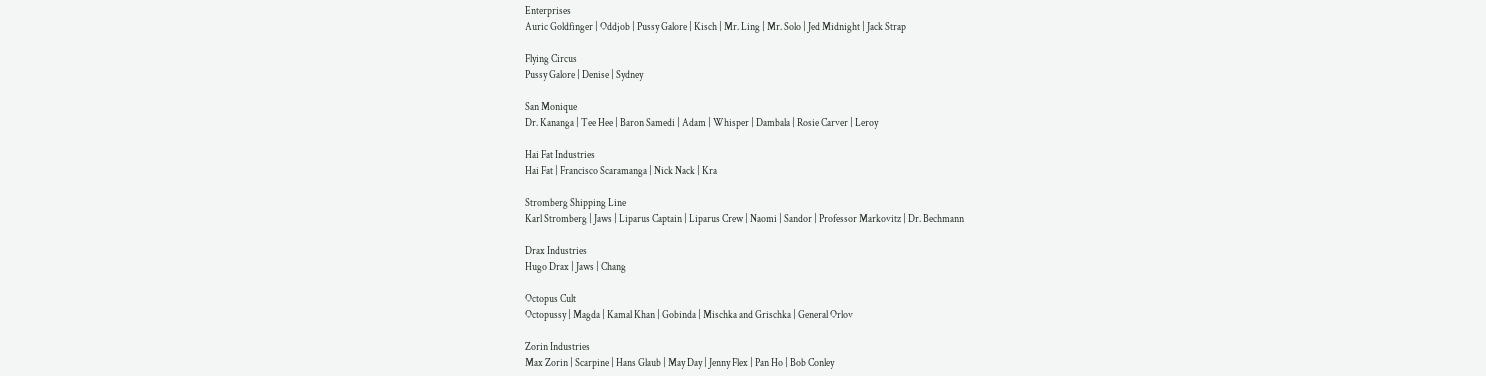Enterprises
Auric Goldfinger | Oddjob | Pussy Galore | Kisch | Mr. Ling | Mr. Solo | Jed Midnight | Jack Strap

Flying Circus
Pussy Galore | Denise | Sydney

San Monique
Dr. Kananga | Tee Hee | Baron Samedi | Adam | Whisper | Dambala | Rosie Carver | Leroy

Hai Fat Industries
Hai Fat | Francisco Scaramanga | Nick Nack | Kra

Stromberg Shipping Line
Karl Stromberg | Jaws | Liparus Captain | Liparus Crew | Naomi | Sandor | Professor Markovitz | Dr. Bechmann

Drax Industries
Hugo Drax | Jaws | Chang

Octopus Cult
Octopussy | Magda | Kamal Khan | Gobinda | Mischka and Grischka | General Orlov

Zorin Industries
Max Zorin | Scarpine | Hans Glaub | May Day | Jenny Flex | Pan Ho | Bob Conley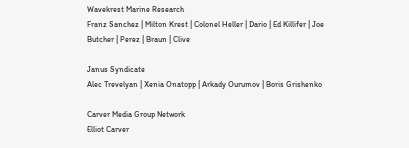Wavekrest Marine Research
Franz Sanchez | Milton Krest | Colonel Heller | Dario | Ed Killifer | Joe Butcher | Perez | Braun | Clive

Janus Syndicate
Alec Trevelyan | Xenia Onatopp | Arkady Ourumov | Boris Grishenko

Carver Media Group Network
Elliot Carver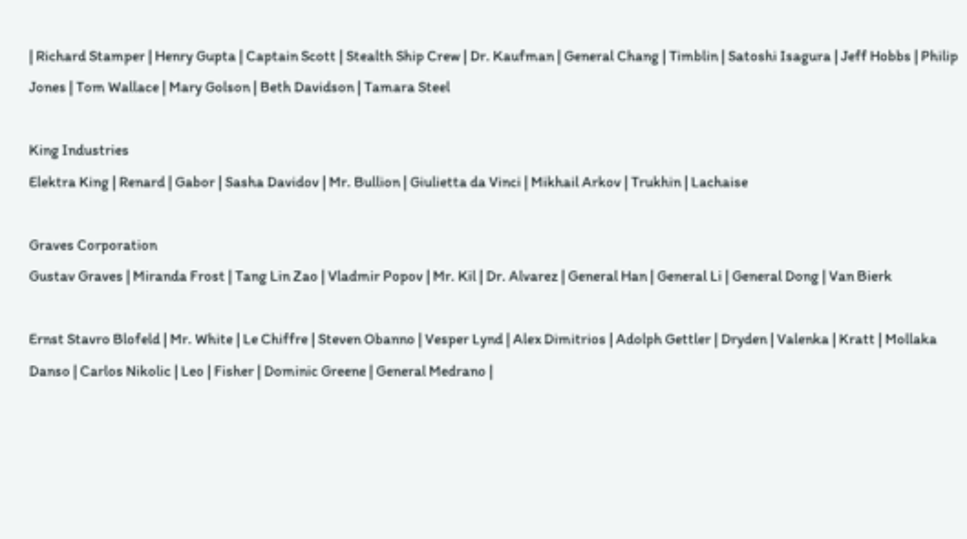| Richard Stamper | Henry Gupta | Captain Scott | Stealth Ship Crew | Dr. Kaufman | General Chang | Timblin | Satoshi Isagura | Jeff Hobbs | Philip Jones | Tom Wallace | Mary Golson | Beth Davidson | Tamara Steel

King Industries
Elektra King | Renard | Gabor | Sasha Davidov | Mr. Bullion | Giulietta da Vinci | Mikhail Arkov | Trukhin | Lachaise

Graves Corporation
Gustav Graves | Miranda Frost | Tang Lin Zao | Vladmir Popov | Mr. Kil | Dr. Alvarez | General Han | General Li | General Dong | Van Bierk

Ernst Stavro Blofeld | Mr. White | Le Chiffre | Steven Obanno | Vesper Lynd | Alex Dimitrios | Adolph Gettler | Dryden | Valenka | Kratt | Mollaka Danso | Carlos Nikolic | Leo | Fisher | Dominic Greene | General Medrano |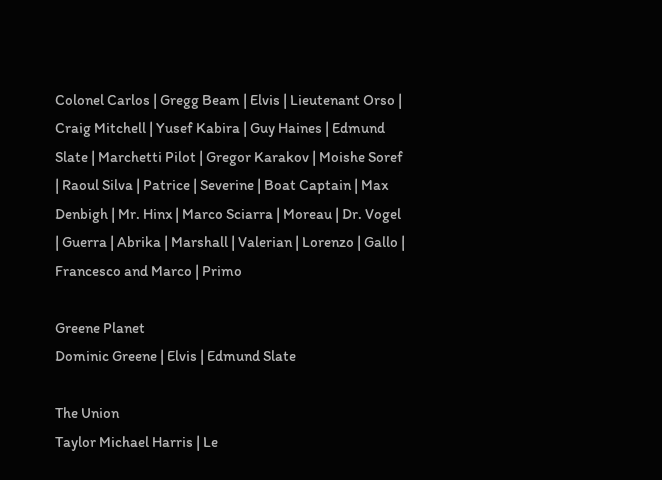Colonel Carlos | Gregg Beam | Elvis | Lieutenant Orso | Craig Mitchell | Yusef Kabira | Guy Haines | Edmund Slate | Marchetti Pilot | Gregor Karakov | Moishe Soref | Raoul Silva | Patrice | Severine | Boat Captain | Max Denbigh | Mr. Hinx | Marco Sciarra | Moreau | Dr. Vogel | Guerra | Abrika | Marshall | Valerian | Lorenzo | Gallo | Francesco and Marco | Primo

Greene Planet
Dominic Greene | Elvis | Edmund Slate

The Union
Taylor Michael Harris | Le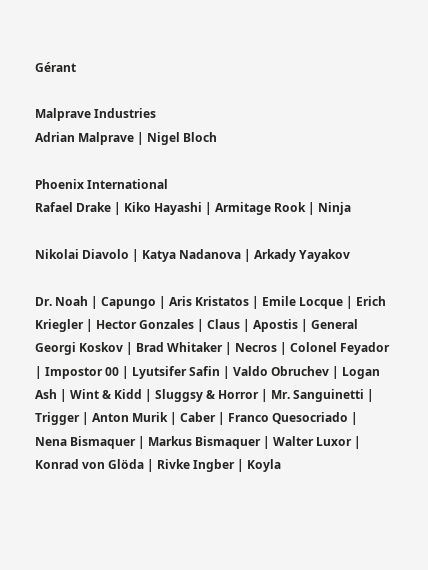Gérant

Malprave Industries
Adrian Malprave | Nigel Bloch

Phoenix International
Rafael Drake | Kiko Hayashi | Armitage Rook | Ninja

Nikolai Diavolo | Katya Nadanova | Arkady Yayakov

Dr. Noah | Capungo | Aris Kristatos | Emile Locque | Erich Kriegler | Hector Gonzales | Claus | Apostis | General Georgi Koskov | Brad Whitaker | Necros | Colonel Feyador | Impostor 00 | Lyutsifer Safin | Valdo Obruchev | Logan Ash | Wint & Kidd | Sluggsy & Horror | Mr. Sanguinetti | Trigger | Anton Murik | Caber | Franco Quesocriado | Nena Bismaquer | Markus Bismaquer | Walter Luxor | Konrad von Glöda | Rivke Ingber | Koyla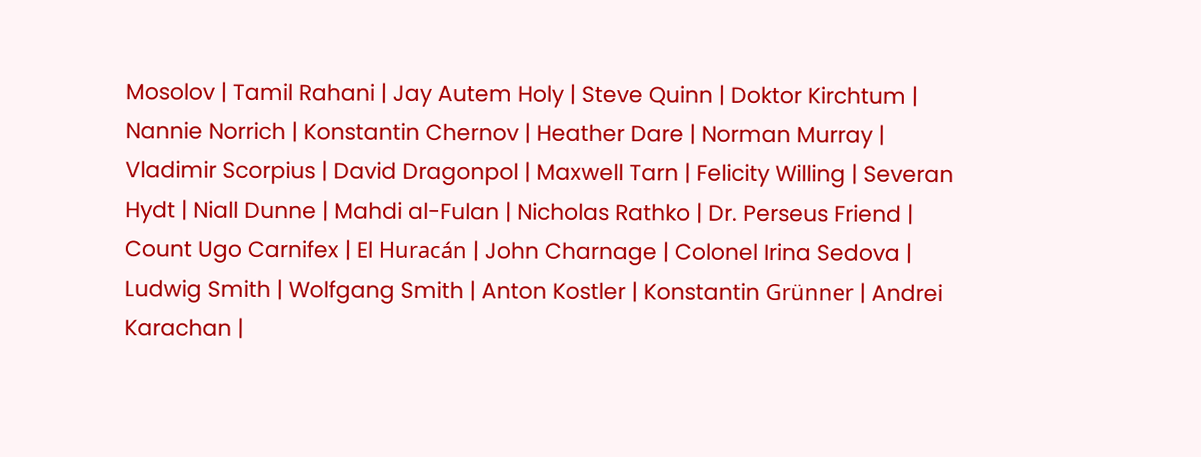Mosolov | Tamil Rahani | Jay Autem Holy | Steve Quinn | Doktor Kirchtum | Nannie Norrich | Konstantin Chernov | Heather Dare | Norman Murray | Vladimir Scorpius | David Dragonpol | Maxwell Tarn | Felicity Willing | Severan Hydt | Niall Dunne | Mahdi al-Fulan | Nicholas Rathko | Dr. Perseus Friend | Count Ugo Carnifex | El Huracán | John Charnage | Colonel Irina Sedova | Ludwig Smith | Wolfgang Smith | Anton Kostler | Konstantin Grünner | Andrei Karachan |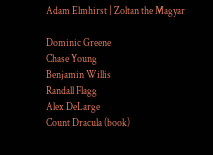Adam Elmhirst | Zoltan the Magyar

Dominic Greene
Chase Young
Benjamin Willis
Randall Flagg
Alex DeLarge
Count Dracula (book)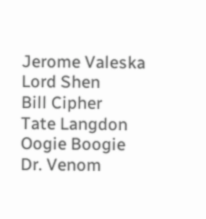Jerome Valeska
Lord Shen
Bill Cipher
Tate Langdon
Oogie Boogie
Dr. Venom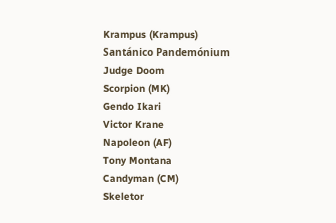Krampus (Krampus)
Santánico Pandemónium
Judge Doom
Scorpion (MK)
Gendo Ikari
Victor Krane
Napoleon (AF)
Tony Montana
Candyman (CM)
Skeletor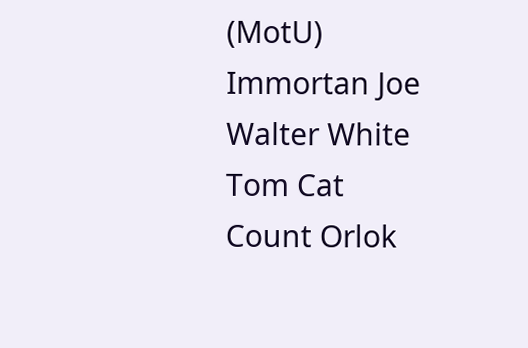(MotU)
Immortan Joe
Walter White
Tom Cat
Count Orlok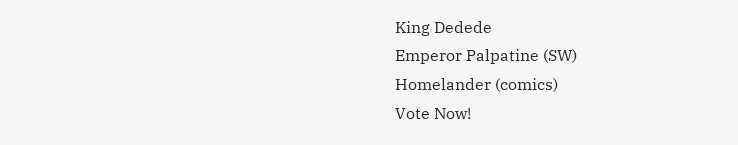King Dedede
Emperor Palpatine (SW)
Homelander (comics)
Vote Now!